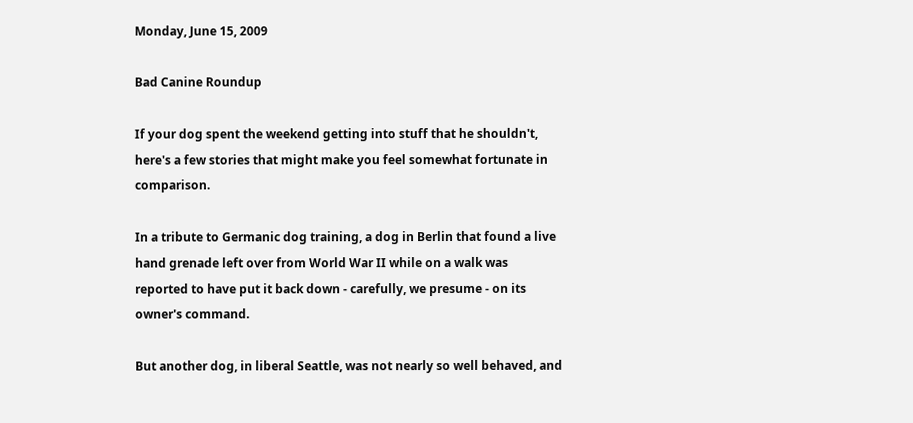Monday, June 15, 2009

Bad Canine Roundup

If your dog spent the weekend getting into stuff that he shouldn't, here's a few stories that might make you feel somewhat fortunate in comparison.

In a tribute to Germanic dog training, a dog in Berlin that found a live hand grenade left over from World War II while on a walk was reported to have put it back down - carefully, we presume - on its owner's command.

But another dog, in liberal Seattle, was not nearly so well behaved, and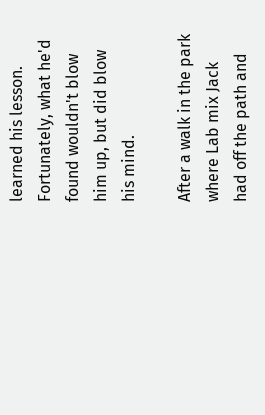learned his lesson. Fortunately, what he'd found wouldn't blow him up, but did blow his mind.

After a walk in the park where Lab mix Jack had off the path and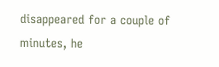disappeared for a couple of minutes, he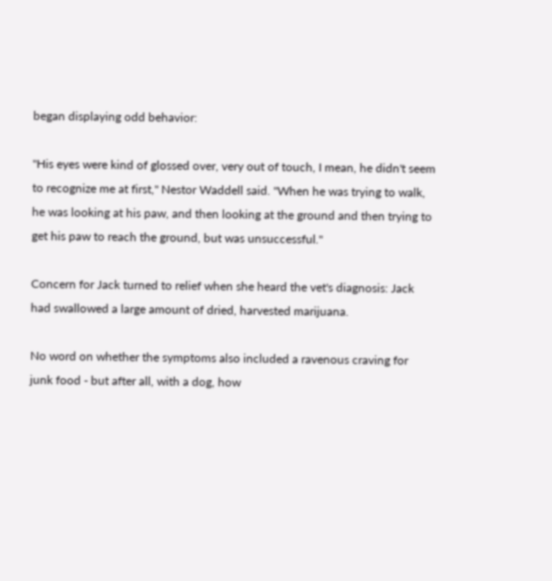began displaying odd behavior:

"His eyes were kind of glossed over, very out of touch, I mean, he didn't seem to recognize me at first," Nestor Waddell said. "When he was trying to walk, he was looking at his paw, and then looking at the ground and then trying to get his paw to reach the ground, but was unsuccessful."

Concern for Jack turned to relief when she heard the vet's diagnosis: Jack had swallowed a large amount of dried, harvested marijuana.

No word on whether the symptoms also included a ravenous craving for junk food - but after all, with a dog, how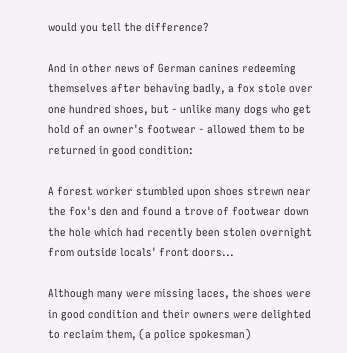would you tell the difference?

And in other news of German canines redeeming themselves after behaving badly, a fox stole over one hundred shoes, but - unlike many dogs who get hold of an owner's footwear - allowed them to be returned in good condition:

A forest worker stumbled upon shoes strewn near the fox's den and found a trove of footwear down the hole which had recently been stolen overnight from outside locals' front doors...

Although many were missing laces, the shoes were in good condition and their owners were delighted to reclaim them, (a police spokesman)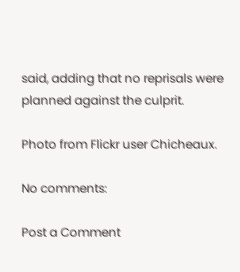said, adding that no reprisals were planned against the culprit.

Photo from Flickr user Chicheaux.

No comments:

Post a Comment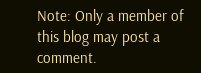Note: Only a member of this blog may post a comment.